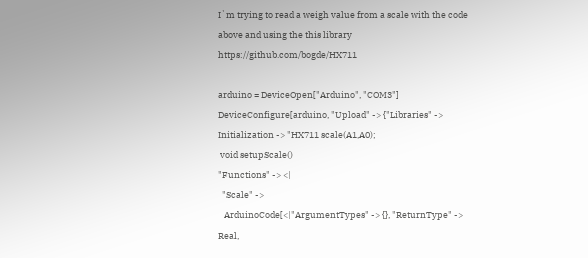I`m trying to read a weigh value from a scale with the code above and using the this library https://github.com/bogde/HX711

arduino = DeviceOpen["Arduino", "COM3"]
DeviceConfigure[arduino, "Upload" -> {"Libraries" ->
Initialization -> "HX711 scale(A1,A0);
 void setupScale()
"Functions" -> <|
  "Scale" ->
   ArduinoCode[<|"ArgumentTypes" -> {}, "ReturnType" -> Real,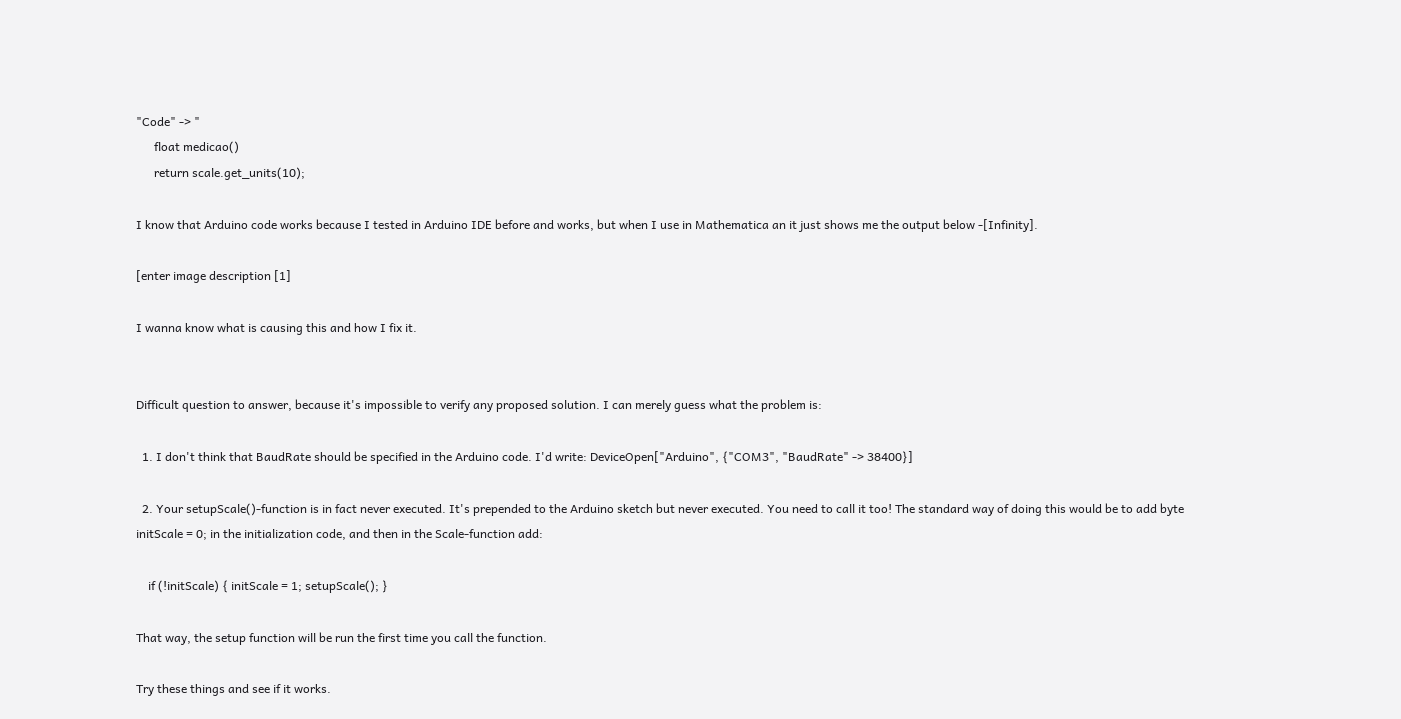"Code" -> "
      float medicao()
      return scale.get_units(10);

I know that Arduino code works because I tested in Arduino IDE before and works, but when I use in Mathematica an it just shows me the output below -[Infinity].

[enter image description [1]

I wanna know what is causing this and how I fix it.


Difficult question to answer, because it's impossible to verify any proposed solution. I can merely guess what the problem is:

  1. I don't think that BaudRate should be specified in the Arduino code. I'd write: DeviceOpen["Arduino", {"COM3", "BaudRate" -> 38400}]

  2. Your setupScale()-function is in fact never executed. It's prepended to the Arduino sketch but never executed. You need to call it too! The standard way of doing this would be to add byte initScale = 0; in the initialization code, and then in the Scale-function add:

    if (!initScale) { initScale = 1; setupScale(); }

That way, the setup function will be run the first time you call the function.

Try these things and see if it works.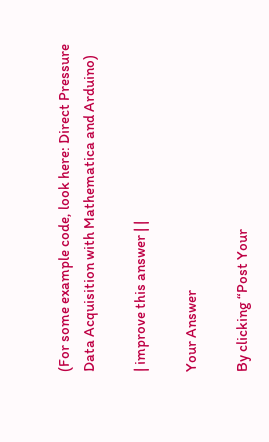(For some example code, look here: Direct Pressure Data Acquisition with Mathematica and Arduino)

| improve this answer | |

Your Answer

By clicking “Post Your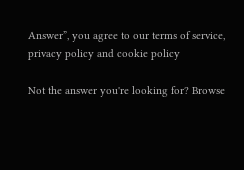Answer”, you agree to our terms of service, privacy policy and cookie policy

Not the answer you're looking for? Browse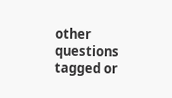other questions tagged or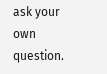ask your own question.